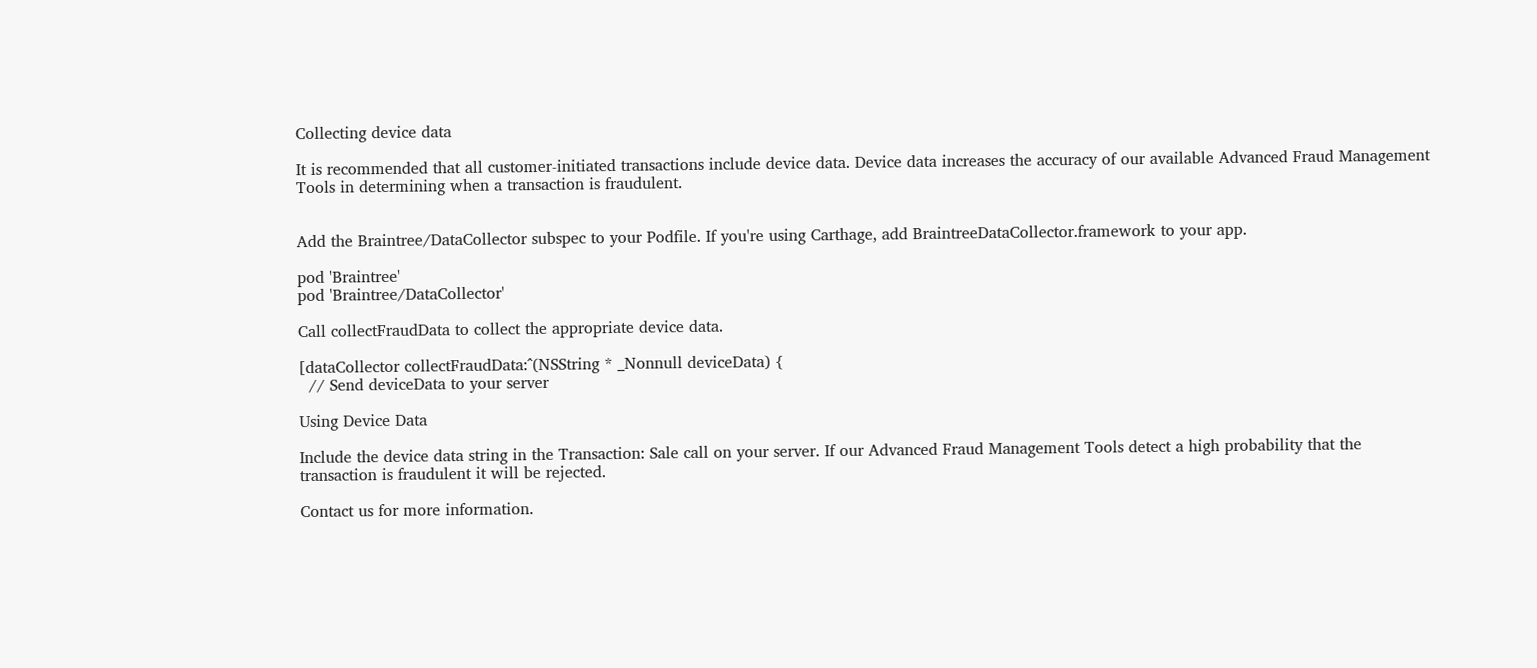Collecting device data

It is recommended that all customer-initiated transactions include device data. Device data increases the accuracy of our available Advanced Fraud Management Tools in determining when a transaction is fraudulent.


Add the Braintree/DataCollector subspec to your Podfile. If you're using Carthage, add BraintreeDataCollector.framework to your app.

pod 'Braintree'
pod 'Braintree/DataCollector'

Call collectFraudData to collect the appropriate device data.

[dataCollector collectFraudData:^(NSString * _Nonnull deviceData) {
  // Send deviceData to your server

Using Device Data

Include the device data string in the Transaction: Sale call on your server. If our Advanced Fraud Management Tools detect a high probability that the transaction is fraudulent it will be rejected.

Contact us for more information.